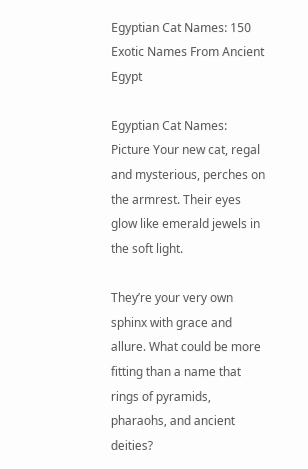Egyptian Cat Names: 150 Exotic Names From Ancient Egypt

Egyptian Cat Names: Picture Your new cat, regal and mysterious, perches on the armrest. Their eyes glow like emerald jewels in the soft light.

They’re your very own sphinx with grace and allure. What could be more fitting than a name that rings of pyramids, pharaohs, and ancient deities?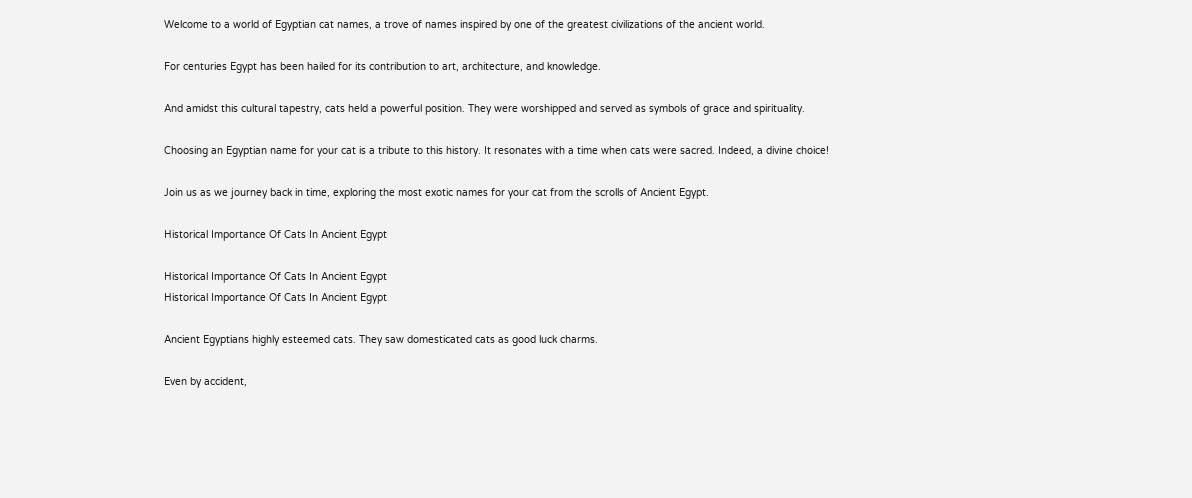Welcome to a world of Egyptian cat names, a trove of names inspired by one of the greatest civilizations of the ancient world.

For centuries Egypt has been hailed for its contribution to art, architecture, and knowledge.

And amidst this cultural tapestry, cats held a powerful position. They were worshipped and served as symbols of grace and spirituality.

Choosing an Egyptian name for your cat is a tribute to this history. It resonates with a time when cats were sacred. Indeed, a divine choice!

Join us as we journey back in time, exploring the most exotic names for your cat from the scrolls of Ancient Egypt.

Historical Importance Of Cats In Ancient Egypt

Historical Importance Of Cats In Ancient Egypt
Historical Importance Of Cats In Ancient Egypt

Ancient Egyptians highly esteemed cats. They saw domesticated cats as good luck charms.

Even by accident,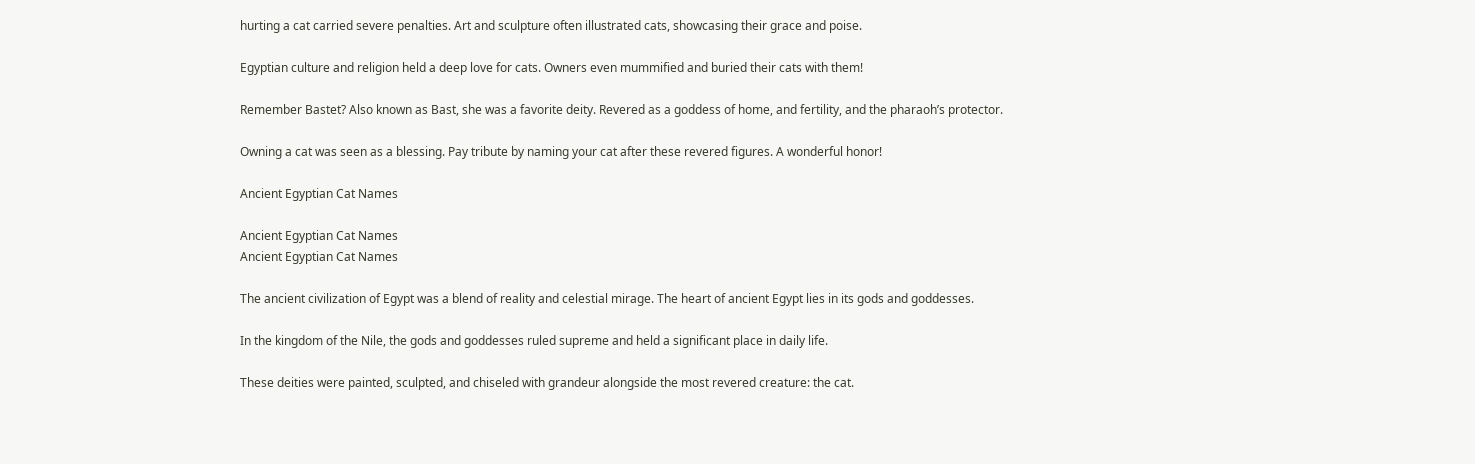hurting a cat carried severe penalties. Art and sculpture often illustrated cats, showcasing their grace and poise.

Egyptian culture and religion held a deep love for cats. Owners even mummified and buried their cats with them!

Remember Bastet? Also known as Bast, she was a favorite deity. Revered as a goddess of home, and fertility, and the pharaoh’s protector.

Owning a cat was seen as a blessing. Pay tribute by naming your cat after these revered figures. A wonderful honor!

Ancient Egyptian Cat Names

Ancient Egyptian Cat Names
Ancient Egyptian Cat Names

The ancient civilization of Egypt was a blend of reality and celestial mirage. The heart of ancient Egypt lies in its gods and goddesses.

In the kingdom of the Nile, the gods and goddesses ruled supreme and held a significant place in daily life.

These deities were painted, sculpted, and chiseled with grandeur alongside the most revered creature: the cat.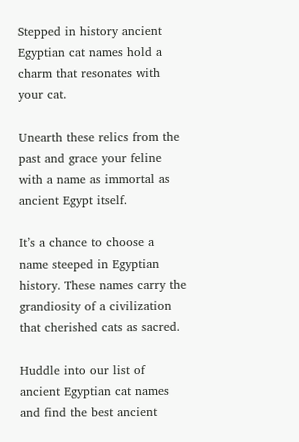Stepped in history ancient Egyptian cat names hold a charm that resonates with your cat.

Unearth these relics from the past and grace your feline with a name as immortal as ancient Egypt itself.

It’s a chance to choose a name steeped in Egyptian history. These names carry the grandiosity of a civilization that cherished cats as sacred.

Huddle into our list of ancient Egyptian cat names and find the best ancient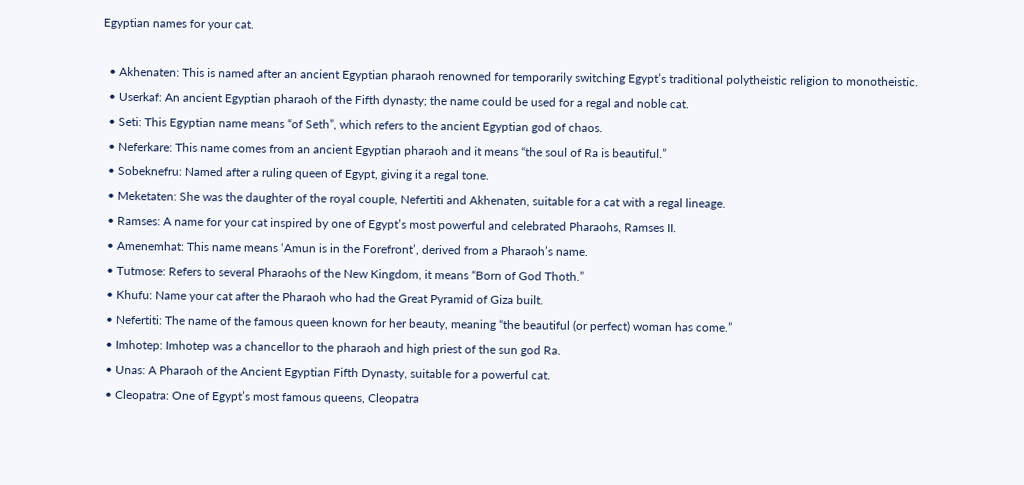Egyptian names for your cat.

  • Akhenaten: This is named after an ancient Egyptian pharaoh renowned for temporarily switching Egypt’s traditional polytheistic religion to monotheistic.
  • Userkaf: An ancient Egyptian pharaoh of the Fifth dynasty; the name could be used for a regal and noble cat.
  • Seti: This Egyptian name means “of Seth”, which refers to the ancient Egyptian god of chaos.
  • Neferkare: This name comes from an ancient Egyptian pharaoh and it means “the soul of Ra is beautiful.”
  • Sobeknefru: Named after a ruling queen of Egypt, giving it a regal tone.
  • Meketaten: She was the daughter of the royal couple, Nefertiti and Akhenaten, suitable for a cat with a regal lineage.
  • Ramses: A name for your cat inspired by one of Egypt’s most powerful and celebrated Pharaohs, Ramses II.
  • Amenemhat: This name means ‘Amun is in the Forefront’, derived from a Pharaoh’s name.
  • Tutmose: Refers to several Pharaohs of the New Kingdom, it means “Born of God Thoth.”
  • Khufu: Name your cat after the Pharaoh who had the Great Pyramid of Giza built.
  • Nefertiti: The name of the famous queen known for her beauty, meaning “the beautiful (or perfect) woman has come.”
  • Imhotep: Imhotep was a chancellor to the pharaoh and high priest of the sun god Ra.
  • Unas: A Pharaoh of the Ancient Egyptian Fifth Dynasty, suitable for a powerful cat.
  • Cleopatra: One of Egypt’s most famous queens, Cleopatra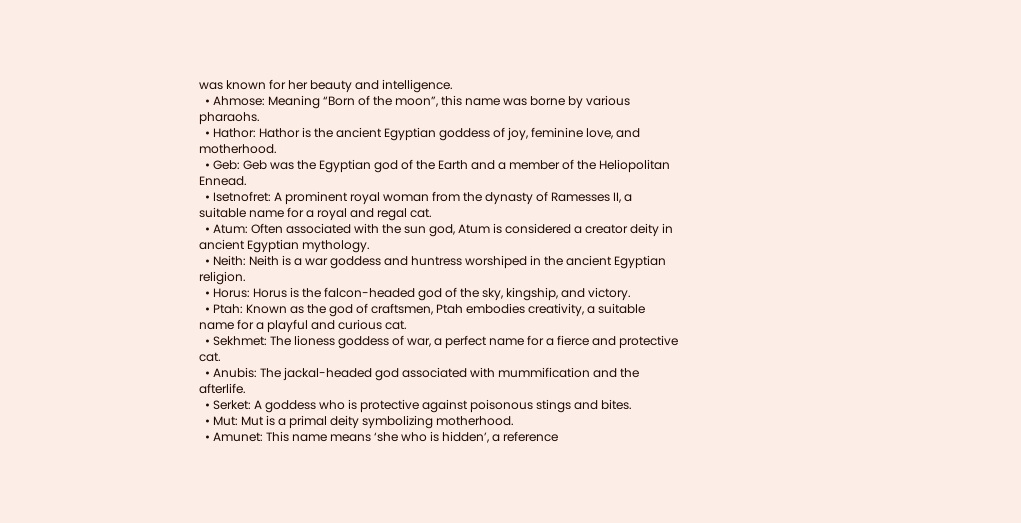was known for her beauty and intelligence.
  • Ahmose: Meaning “Born of the moon”, this name was borne by various pharaohs.
  • Hathor: Hathor is the ancient Egyptian goddess of joy, feminine love, and motherhood.
  • Geb: Geb was the Egyptian god of the Earth and a member of the Heliopolitan Ennead.
  • Isetnofret: A prominent royal woman from the dynasty of Ramesses II, a suitable name for a royal and regal cat.
  • Atum: Often associated with the sun god, Atum is considered a creator deity in ancient Egyptian mythology.
  • Neith: Neith is a war goddess and huntress worshiped in the ancient Egyptian religion.
  • Horus: Horus is the falcon-headed god of the sky, kingship, and victory.
  • Ptah: Known as the god of craftsmen, Ptah embodies creativity, a suitable name for a playful and curious cat.
  • Sekhmet: The lioness goddess of war, a perfect name for a fierce and protective cat.
  • Anubis: The jackal-headed god associated with mummification and the afterlife.
  • Serket: A goddess who is protective against poisonous stings and bites.
  • Mut: Mut is a primal deity symbolizing motherhood.
  • Amunet: This name means ‘she who is hidden’, a reference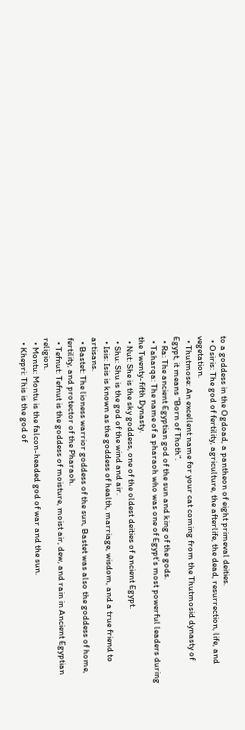to a goddess in the Ogdoad, a pantheon of eight primeval deities.
  • Osiris: The god of fertility, agriculture, the afterlife, the dead, resurrection, life, and vegetation.
  • Thutmose: An excellent name for your cat coming from the Thutmosid dynasty of Egypt, it means “Born of Thoth”.
  • Ra: The ancient Egyptian god of the sun and king of the gods.
  • Taharqa: The name of a pharaoh who was one of Egypt’s most powerful leaders during the Twenty-fifth Dynasty.
  • Nut: She is the sky goddess, one of the oldest deities of ancient Egypt.
  • Shu: Shu is the god of the wind and air.
  • Isis: Isis is known as the goddess of health, marriage, wisdom, and a true friend to artisans.
  • Bastet: The lioness warrior goddess of the sun, Bastet was also the goddess of home, fertility, and protector of the Pharaoh.
  • Tefnut: Tefnut is the goddess of moisture, moist air, dew, and rain in Ancient Egyptian religion.
  • Montu: Montu is the falcon-headed god of war and the sun.
  • Khepri: This is the god of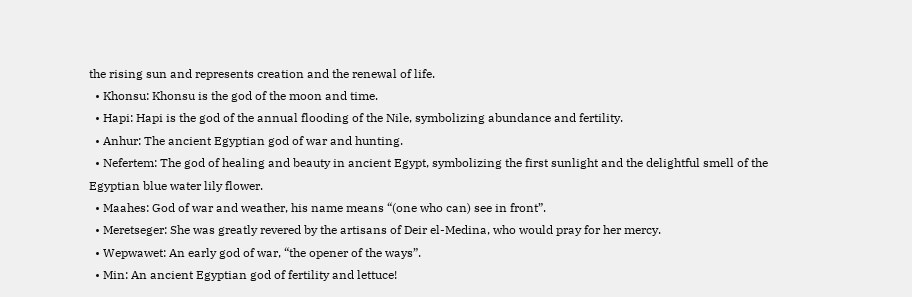the rising sun and represents creation and the renewal of life.
  • Khonsu: Khonsu is the god of the moon and time.
  • Hapi: Hapi is the god of the annual flooding of the Nile, symbolizing abundance and fertility.
  • Anhur: The ancient Egyptian god of war and hunting.
  • Nefertem: The god of healing and beauty in ancient Egypt, symbolizing the first sunlight and the delightful smell of the Egyptian blue water lily flower.
  • Maahes: God of war and weather, his name means “(one who can) see in front”.
  • Meretseger: She was greatly revered by the artisans of Deir el-Medina, who would pray for her mercy.
  • Wepwawet: An early god of war, “the opener of the ways”.
  • Min: An ancient Egyptian god of fertility and lettuce!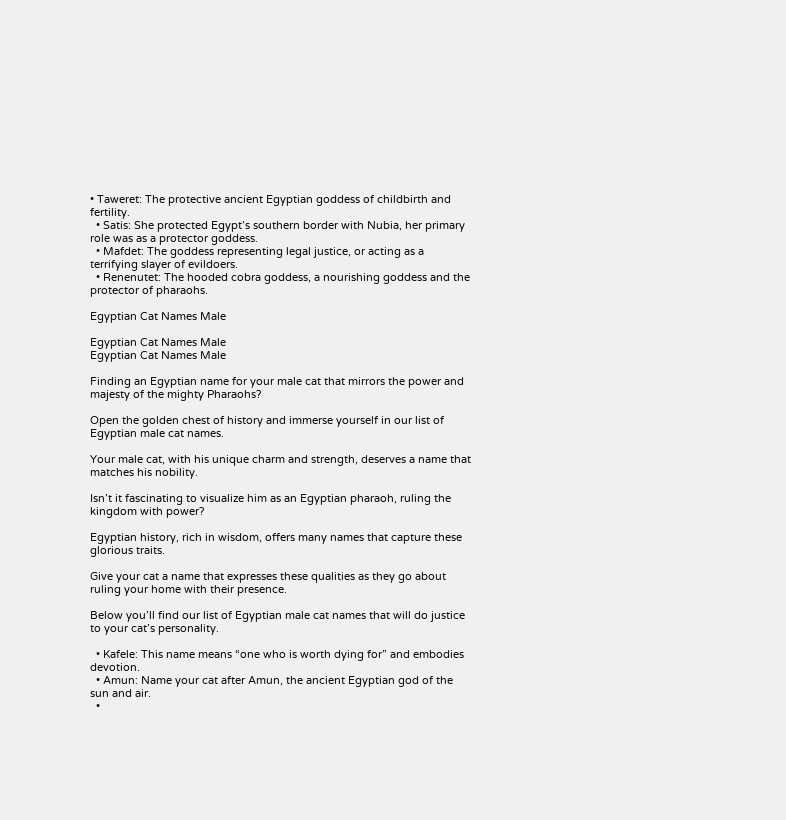• Taweret: The protective ancient Egyptian goddess of childbirth and fertility.
  • Satis: She protected Egypt’s southern border with Nubia, her primary role was as a protector goddess.
  • Mafdet: The goddess representing legal justice, or acting as a terrifying slayer of evildoers.
  • Renenutet: The hooded cobra goddess, a nourishing goddess and the protector of pharaohs.

Egyptian Cat Names Male

Egyptian Cat Names Male
Egyptian Cat Names Male

Finding an Egyptian name for your male cat that mirrors the power and majesty of the mighty Pharaohs?

Open the golden chest of history and immerse yourself in our list of Egyptian male cat names.

Your male cat, with his unique charm and strength, deserves a name that matches his nobility.

Isn’t it fascinating to visualize him as an Egyptian pharaoh, ruling the kingdom with power?

Egyptian history, rich in wisdom, offers many names that capture these glorious traits.

Give your cat a name that expresses these qualities as they go about ruling your home with their presence.

Below you’ll find our list of Egyptian male cat names that will do justice to your cat’s personality.

  • Kafele: This name means “one who is worth dying for” and embodies devotion.
  • Amun: Name your cat after Amun, the ancient Egyptian god of the sun and air.
  •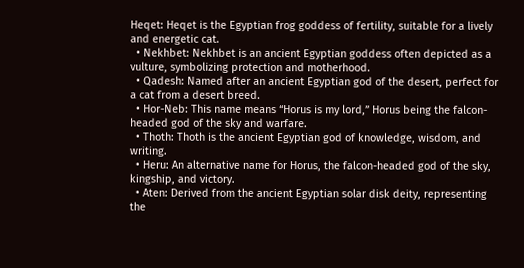Heqet: Heqet is the Egyptian frog goddess of fertility, suitable for a lively and energetic cat.
  • Nekhbet: Nekhbet is an ancient Egyptian goddess often depicted as a vulture, symbolizing protection and motherhood.
  • Qadesh: Named after an ancient Egyptian god of the desert, perfect for a cat from a desert breed.
  • Hor-Neb: This name means “Horus is my lord,” Horus being the falcon-headed god of the sky and warfare.
  • Thoth: Thoth is the ancient Egyptian god of knowledge, wisdom, and writing.
  • Heru: An alternative name for Horus, the falcon-headed god of the sky, kingship, and victory.
  • Aten: Derived from the ancient Egyptian solar disk deity, representing the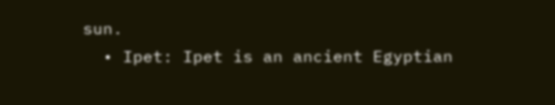sun.
  • Ipet: Ipet is an ancient Egyptian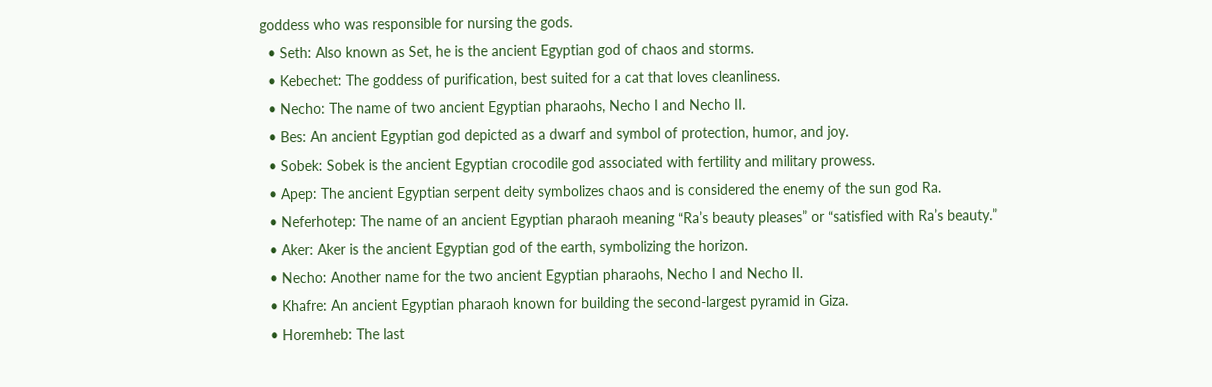goddess who was responsible for nursing the gods.
  • Seth: Also known as Set, he is the ancient Egyptian god of chaos and storms.
  • Kebechet: The goddess of purification, best suited for a cat that loves cleanliness.
  • Necho: The name of two ancient Egyptian pharaohs, Necho I and Necho II.
  • Bes: An ancient Egyptian god depicted as a dwarf and symbol of protection, humor, and joy.
  • Sobek: Sobek is the ancient Egyptian crocodile god associated with fertility and military prowess.
  • Apep: The ancient Egyptian serpent deity symbolizes chaos and is considered the enemy of the sun god Ra.
  • Neferhotep: The name of an ancient Egyptian pharaoh meaning “Ra’s beauty pleases” or “satisfied with Ra’s beauty.”
  • Aker: Aker is the ancient Egyptian god of the earth, symbolizing the horizon.
  • Necho: Another name for the two ancient Egyptian pharaohs, Necho I and Necho II.
  • Khafre: An ancient Egyptian pharaoh known for building the second-largest pyramid in Giza.
  • Horemheb: The last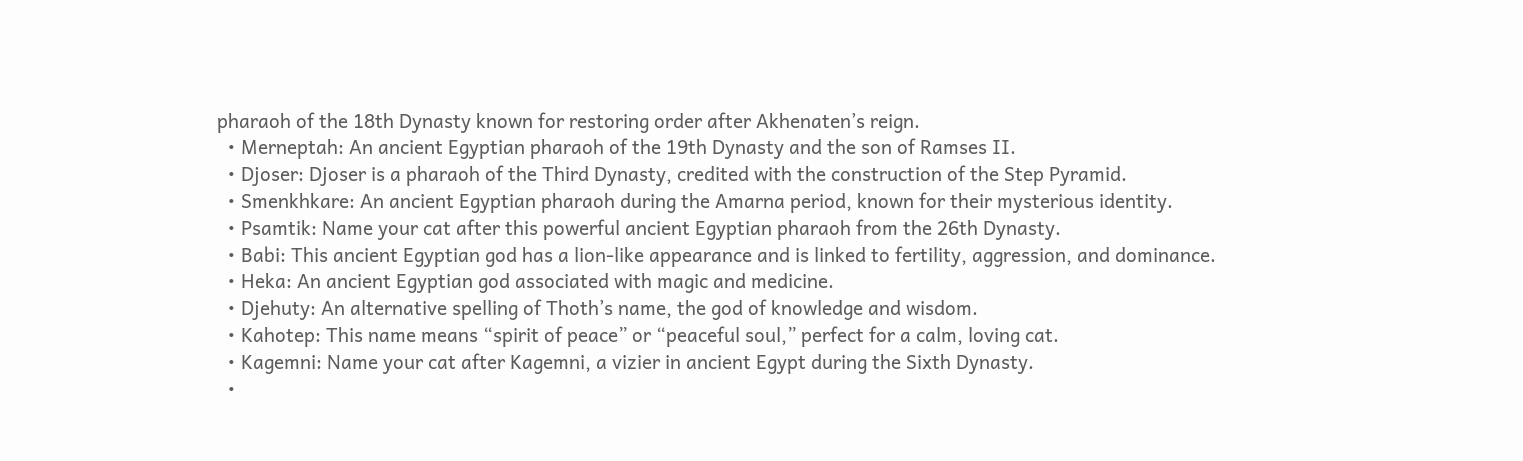pharaoh of the 18th Dynasty known for restoring order after Akhenaten’s reign.
  • Merneptah: An ancient Egyptian pharaoh of the 19th Dynasty and the son of Ramses II.
  • Djoser: Djoser is a pharaoh of the Third Dynasty, credited with the construction of the Step Pyramid.
  • Smenkhkare: An ancient Egyptian pharaoh during the Amarna period, known for their mysterious identity.
  • Psamtik: Name your cat after this powerful ancient Egyptian pharaoh from the 26th Dynasty.
  • Babi: This ancient Egyptian god has a lion-like appearance and is linked to fertility, aggression, and dominance.
  • Heka: An ancient Egyptian god associated with magic and medicine.
  • Djehuty: An alternative spelling of Thoth’s name, the god of knowledge and wisdom.
  • Kahotep: This name means “spirit of peace” or “peaceful soul,” perfect for a calm, loving cat.
  • Kagemni: Name your cat after Kagemni, a vizier in ancient Egypt during the Sixth Dynasty.
  •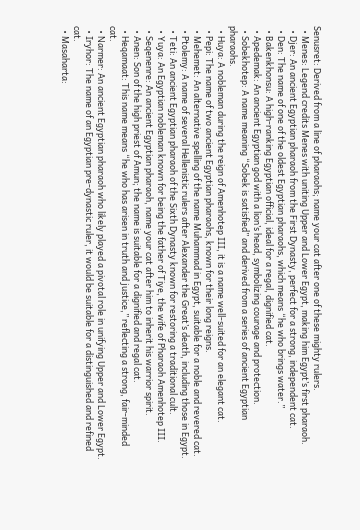Senusret: Derived from a line of pharaohs; name your cat after one of these mighty rulers.
  • Menes: Legend credits Menes with uniting Upper and Lower Egypt, making him Egypt’s first pharaoh.
  • Djer: An ancient Egyptian pharaoh from the First Dynasty, perfect for a strong, independent cat.
  • Den: The name of one of the oldest Egyptian pharaohs, which means “he who brings water.”
  • Bakenkhonsu: A high-ranking Egyptian official, ideal for a regal, dignified cat.
  • Apedemak: An ancient Egyptian god with a lion’s head, symbolizing courage and protection.
  • Sobekhotep: A name meaning “Sobek is satisfied” and derived from a series of ancient Egyptian pharaohs.
  • Huya: A nobleman during the reign of Amenhotep III, it is a name well-suited for an elegant cat.
  • Pepi: The name of two ancient Egyptian pharaohs, known for their long reigns.
  • Mehemet: An alternative spelling of the name Muhammad in Egypt, suitable for a noble and revered cat.
  • Ptolemy: A name of several Hellenistic rulers after Alexander the Great’s death, including those in Egypt.
  • Teti: An ancient Egyptian pharaoh of the Sixth Dynasty known for restoring a traditional cult.
  • Yuya: An Egyptian nobleman known for being the father of Tiye, the wife of Pharaoh Amenhotep III.
  • Seqenenre: An ancient Egyptian pharaoh, name your cat after him to inherit his warrior spirit.
  • Anen: Son of the high priest of Amun; the name is suitable for a dignified and regal cat.
  • Heqamaat: This name means “he who has arisen in truth and justice,” reflecting a strong, fair-minded cat.
  • Narmer: An ancient Egyptian pharaoh who likely played a pivotal role in unifying Upper and Lower Egypt.
  • Iryhor: The name of an Egyptian pre-dynastic ruler, it would be suitable for a distinguished and refined cat.
  • Masaharta: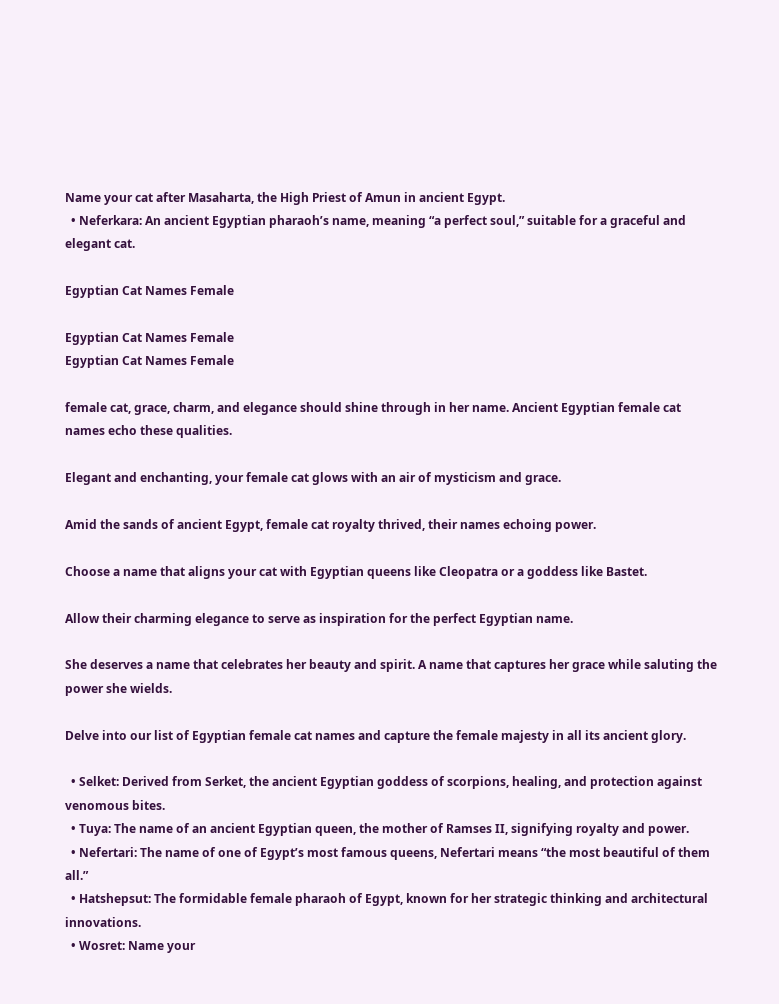Name your cat after Masaharta, the High Priest of Amun in ancient Egypt.
  • Neferkara: An ancient Egyptian pharaoh’s name, meaning “a perfect soul,” suitable for a graceful and elegant cat.

Egyptian Cat Names Female

Egyptian Cat Names Female
Egyptian Cat Names Female

female cat, grace, charm, and elegance should shine through in her name. Ancient Egyptian female cat names echo these qualities.

Elegant and enchanting, your female cat glows with an air of mysticism and grace.

Amid the sands of ancient Egypt, female cat royalty thrived, their names echoing power.

Choose a name that aligns your cat with Egyptian queens like Cleopatra or a goddess like Bastet.

Allow their charming elegance to serve as inspiration for the perfect Egyptian name.

She deserves a name that celebrates her beauty and spirit. A name that captures her grace while saluting the power she wields.

Delve into our list of Egyptian female cat names and capture the female majesty in all its ancient glory.

  • Selket: Derived from Serket, the ancient Egyptian goddess of scorpions, healing, and protection against venomous bites.
  • Tuya: The name of an ancient Egyptian queen, the mother of Ramses II, signifying royalty and power.
  • Nefertari: The name of one of Egypt’s most famous queens, Nefertari means “the most beautiful of them all.”
  • Hatshepsut: The formidable female pharaoh of Egypt, known for her strategic thinking and architectural innovations.
  • Wosret: Name your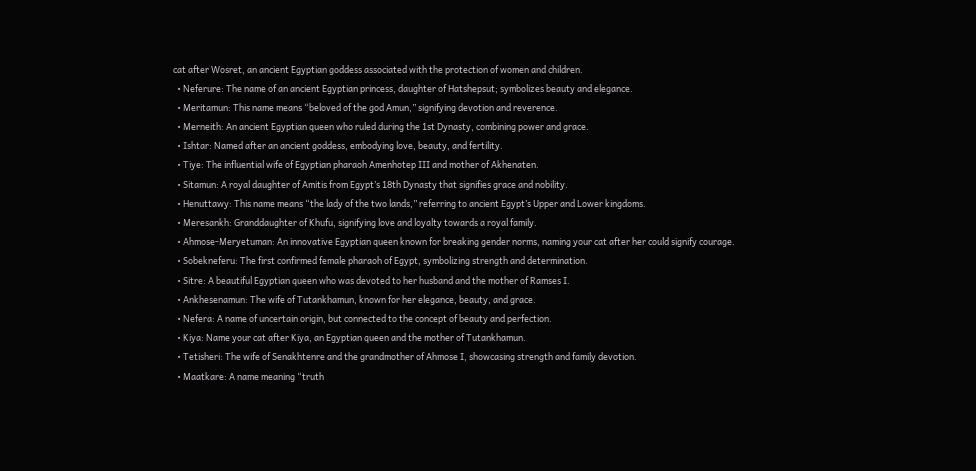cat after Wosret, an ancient Egyptian goddess associated with the protection of women and children.
  • Neferure: The name of an ancient Egyptian princess, daughter of Hatshepsut; symbolizes beauty and elegance.
  • Meritamun: This name means “beloved of the god Amun,” signifying devotion and reverence.
  • Merneith: An ancient Egyptian queen who ruled during the 1st Dynasty, combining power and grace.
  • Ishtar: Named after an ancient goddess, embodying love, beauty, and fertility.
  • Tiye: The influential wife of Egyptian pharaoh Amenhotep III and mother of Akhenaten.
  • Sitamun: A royal daughter of Amitis from Egypt’s 18th Dynasty that signifies grace and nobility.
  • Henuttawy: This name means “the lady of the two lands,” referring to ancient Egypt’s Upper and Lower kingdoms.
  • Meresankh: Granddaughter of Khufu, signifying love and loyalty towards a royal family.
  • Ahmose-Meryetuman: An innovative Egyptian queen known for breaking gender norms, naming your cat after her could signify courage.
  • Sobekneferu: The first confirmed female pharaoh of Egypt, symbolizing strength and determination.
  • Sitre: A beautiful Egyptian queen who was devoted to her husband and the mother of Ramses I.
  • Ankhesenamun: The wife of Tutankhamun, known for her elegance, beauty, and grace.
  • Nefera: A name of uncertain origin, but connected to the concept of beauty and perfection.
  • Kiya: Name your cat after Kiya, an Egyptian queen and the mother of Tutankhamun.
  • Tetisheri: The wife of Senakhtenre and the grandmother of Ahmose I, showcasing strength and family devotion.
  • Maatkare: A name meaning “truth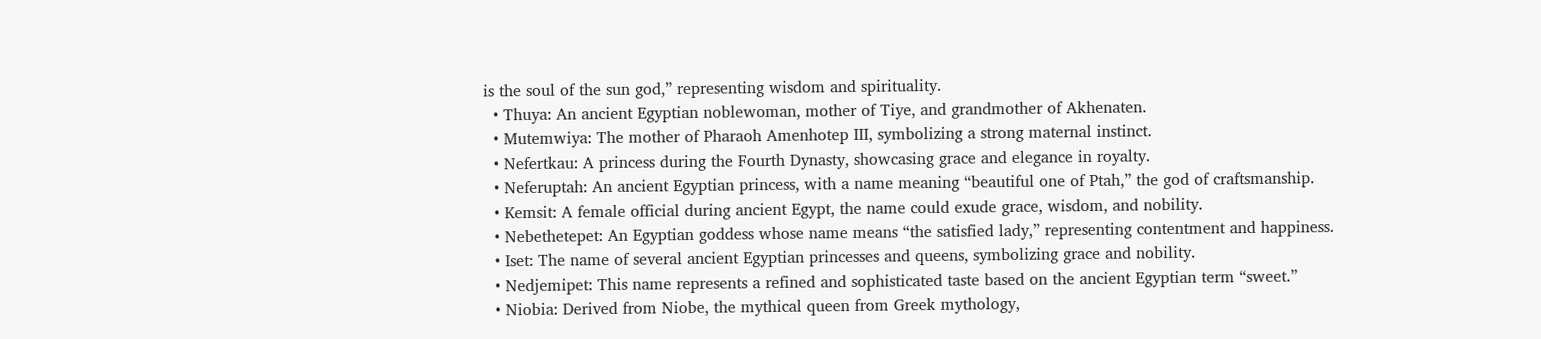is the soul of the sun god,” representing wisdom and spirituality.
  • Thuya: An ancient Egyptian noblewoman, mother of Tiye, and grandmother of Akhenaten.
  • Mutemwiya: The mother of Pharaoh Amenhotep III, symbolizing a strong maternal instinct.
  • Nefertkau: A princess during the Fourth Dynasty, showcasing grace and elegance in royalty.
  • Neferuptah: An ancient Egyptian princess, with a name meaning “beautiful one of Ptah,” the god of craftsmanship.
  • Kemsit: A female official during ancient Egypt, the name could exude grace, wisdom, and nobility.
  • Nebethetepet: An Egyptian goddess whose name means “the satisfied lady,” representing contentment and happiness.
  • Iset: The name of several ancient Egyptian princesses and queens, symbolizing grace and nobility.
  • Nedjemipet: This name represents a refined and sophisticated taste based on the ancient Egyptian term “sweet.”
  • Niobia: Derived from Niobe, the mythical queen from Greek mythology,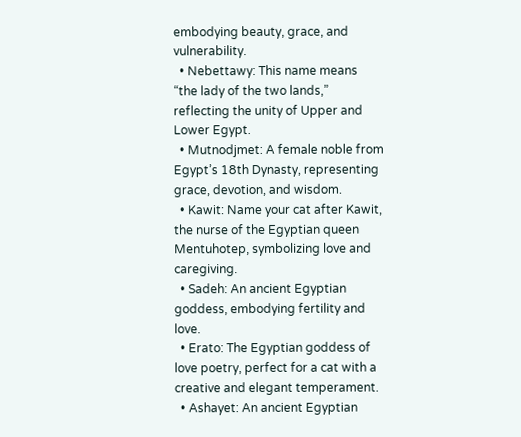embodying beauty, grace, and vulnerability.
  • Nebettawy: This name means “the lady of the two lands,” reflecting the unity of Upper and Lower Egypt.
  • Mutnodjmet: A female noble from Egypt’s 18th Dynasty, representing grace, devotion, and wisdom.
  • Kawit: Name your cat after Kawit, the nurse of the Egyptian queen Mentuhotep, symbolizing love and caregiving.
  • Sadeh: An ancient Egyptian goddess, embodying fertility and love.
  • Erato: The Egyptian goddess of love poetry, perfect for a cat with a creative and elegant temperament.
  • Ashayet: An ancient Egyptian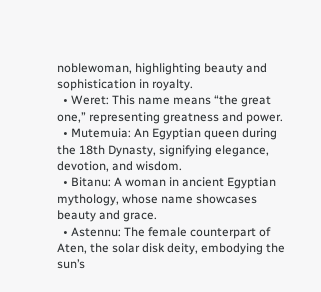noblewoman, highlighting beauty and sophistication in royalty.
  • Weret: This name means “the great one,” representing greatness and power.
  • Mutemuia: An Egyptian queen during the 18th Dynasty, signifying elegance, devotion, and wisdom.
  • Bitanu: A woman in ancient Egyptian mythology, whose name showcases beauty and grace.
  • Astennu: The female counterpart of Aten, the solar disk deity, embodying the sun’s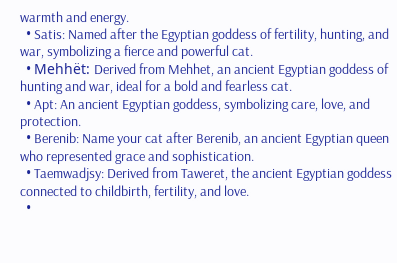warmth and energy.
  • Satis: Named after the Egyptian goddess of fertility, hunting, and war, symbolizing a fierce and powerful cat.
  • Mehhët: Derived from Mehhet, an ancient Egyptian goddess of hunting and war, ideal for a bold and fearless cat.
  • Apt: An ancient Egyptian goddess, symbolizing care, love, and protection.
  • Berenib: Name your cat after Berenib, an ancient Egyptian queen who represented grace and sophistication.
  • Taemwadjsy: Derived from Taweret, the ancient Egyptian goddess connected to childbirth, fertility, and love.
  •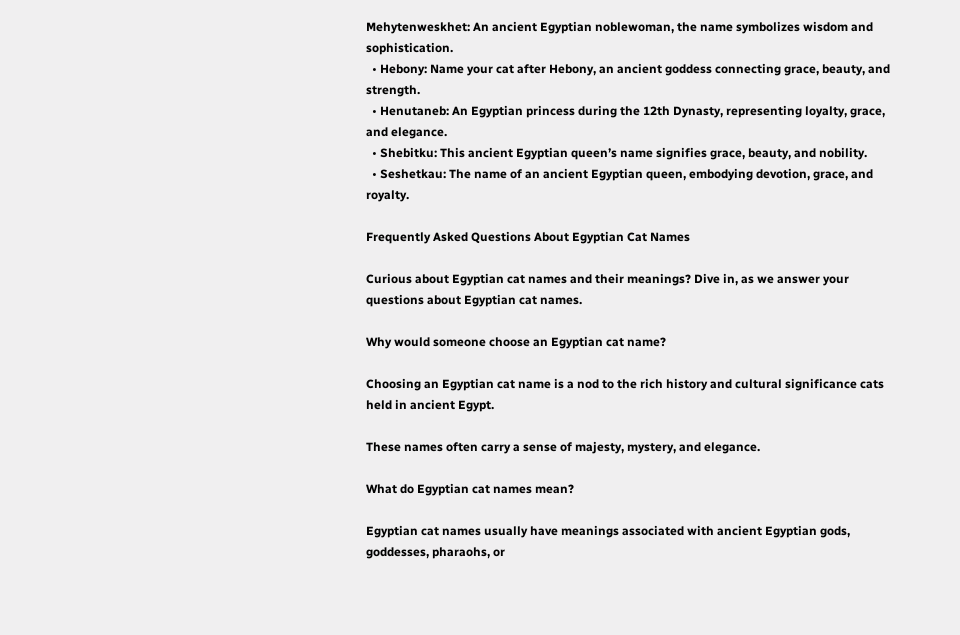Mehytenweskhet: An ancient Egyptian noblewoman, the name symbolizes wisdom and sophistication.
  • Hebony: Name your cat after Hebony, an ancient goddess connecting grace, beauty, and strength.
  • Henutaneb: An Egyptian princess during the 12th Dynasty, representing loyalty, grace, and elegance.
  • Shebitku: This ancient Egyptian queen’s name signifies grace, beauty, and nobility.
  • Seshetkau: The name of an ancient Egyptian queen, embodying devotion, grace, and royalty.

Frequently Asked Questions About Egyptian Cat Names

Curious about Egyptian cat names and their meanings? Dive in, as we answer your questions about Egyptian cat names.

Why would someone choose an Egyptian cat name?

Choosing an Egyptian cat name is a nod to the rich history and cultural significance cats held in ancient Egypt.

These names often carry a sense of majesty, mystery, and elegance.

What do Egyptian cat names mean?

Egyptian cat names usually have meanings associated with ancient Egyptian gods, goddesses, pharaohs, or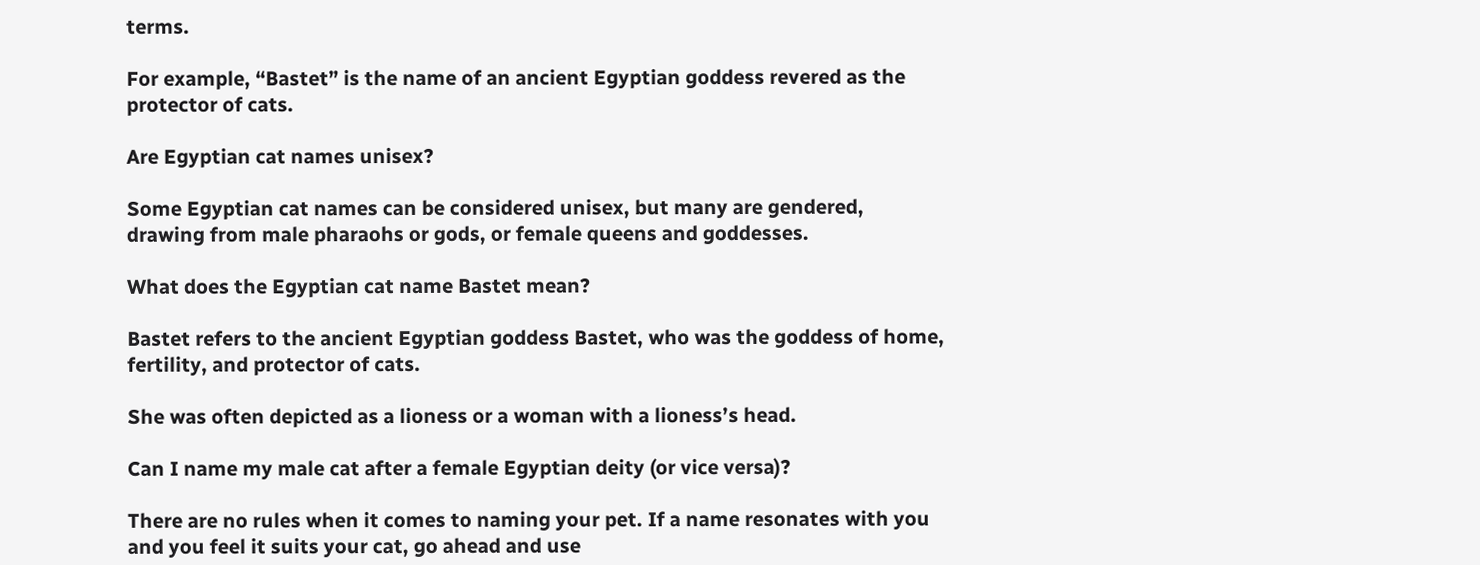terms.

For example, “Bastet” is the name of an ancient Egyptian goddess revered as the protector of cats.

Are Egyptian cat names unisex?

Some Egyptian cat names can be considered unisex, but many are gendered, drawing from male pharaohs or gods, or female queens and goddesses.

What does the Egyptian cat name Bastet mean?

Bastet refers to the ancient Egyptian goddess Bastet, who was the goddess of home, fertility, and protector of cats.

She was often depicted as a lioness or a woman with a lioness’s head.

Can I name my male cat after a female Egyptian deity (or vice versa)?

There are no rules when it comes to naming your pet. If a name resonates with you and you feel it suits your cat, go ahead and use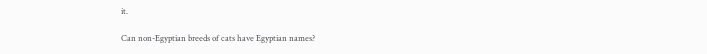it.

Can non-Egyptian breeds of cats have Egyptian names?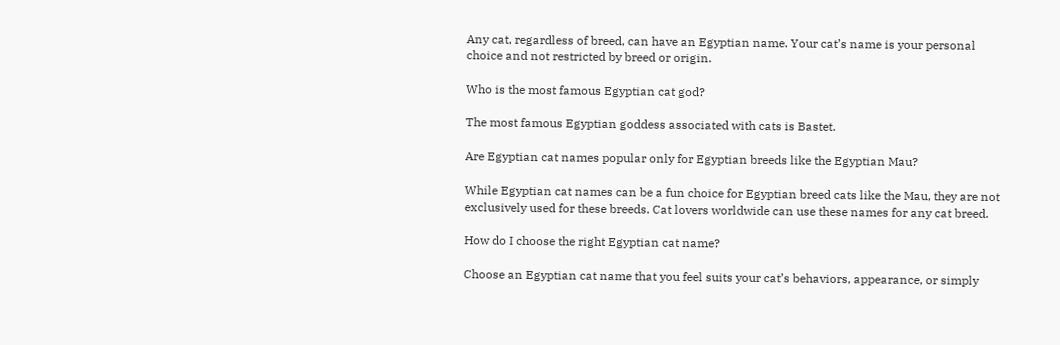Any cat, regardless of breed, can have an Egyptian name. Your cat’s name is your personal choice and not restricted by breed or origin.

Who is the most famous Egyptian cat god?

The most famous Egyptian goddess associated with cats is Bastet.

Are Egyptian cat names popular only for Egyptian breeds like the Egyptian Mau?

While Egyptian cat names can be a fun choice for Egyptian breed cats like the Mau, they are not exclusively used for these breeds. Cat lovers worldwide can use these names for any cat breed.

How do I choose the right Egyptian cat name?

Choose an Egyptian cat name that you feel suits your cat’s behaviors, appearance, or simply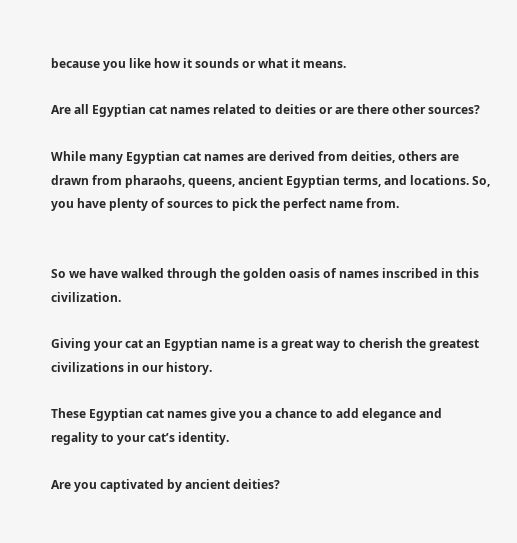because you like how it sounds or what it means.

Are all Egyptian cat names related to deities or are there other sources?

While many Egyptian cat names are derived from deities, others are drawn from pharaohs, queens, ancient Egyptian terms, and locations. So, you have plenty of sources to pick the perfect name from.


So we have walked through the golden oasis of names inscribed in this civilization.

Giving your cat an Egyptian name is a great way to cherish the greatest civilizations in our history.

These Egyptian cat names give you a chance to add elegance and regality to your cat’s identity.

Are you captivated by ancient deities?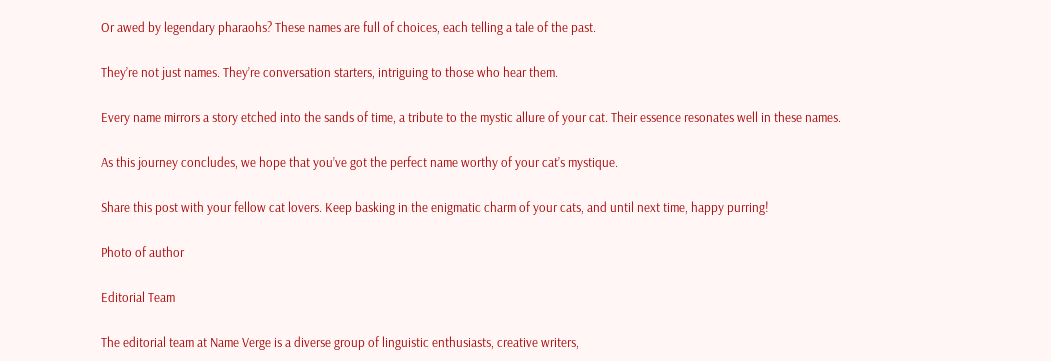Or awed by legendary pharaohs? These names are full of choices, each telling a tale of the past.

They’re not just names. They’re conversation starters, intriguing to those who hear them.

Every name mirrors a story etched into the sands of time, a tribute to the mystic allure of your cat. Their essence resonates well in these names.

As this journey concludes, we hope that you’ve got the perfect name worthy of your cat’s mystique.

Share this post with your fellow cat lovers. Keep basking in the enigmatic charm of your cats, and until next time, happy purring!

Photo of author

Editorial Team

The editorial team at Name Verge is a diverse group of linguistic enthusiasts, creative writers,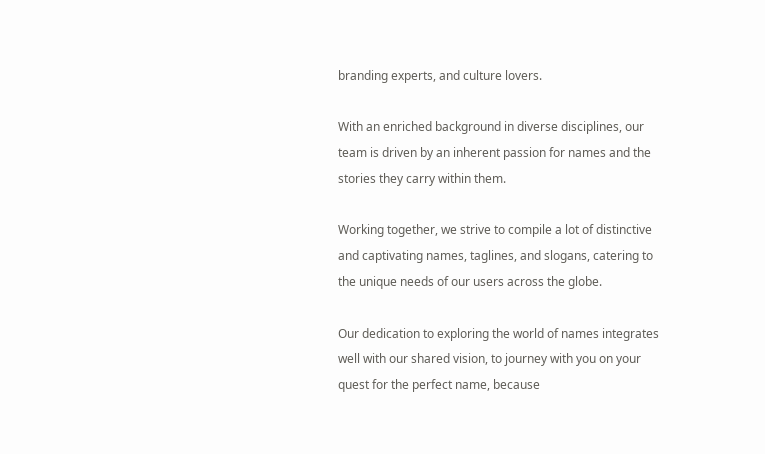branding experts, and culture lovers.

With an enriched background in diverse disciplines, our team is driven by an inherent passion for names and the stories they carry within them.

Working together, we strive to compile a lot of distinctive and captivating names, taglines, and slogans, catering to the unique needs of our users across the globe.

Our dedication to exploring the world of names integrates well with our shared vision, to journey with you on your quest for the perfect name, because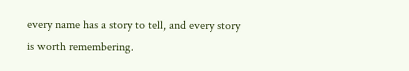every name has a story to tell, and every story is worth remembering.